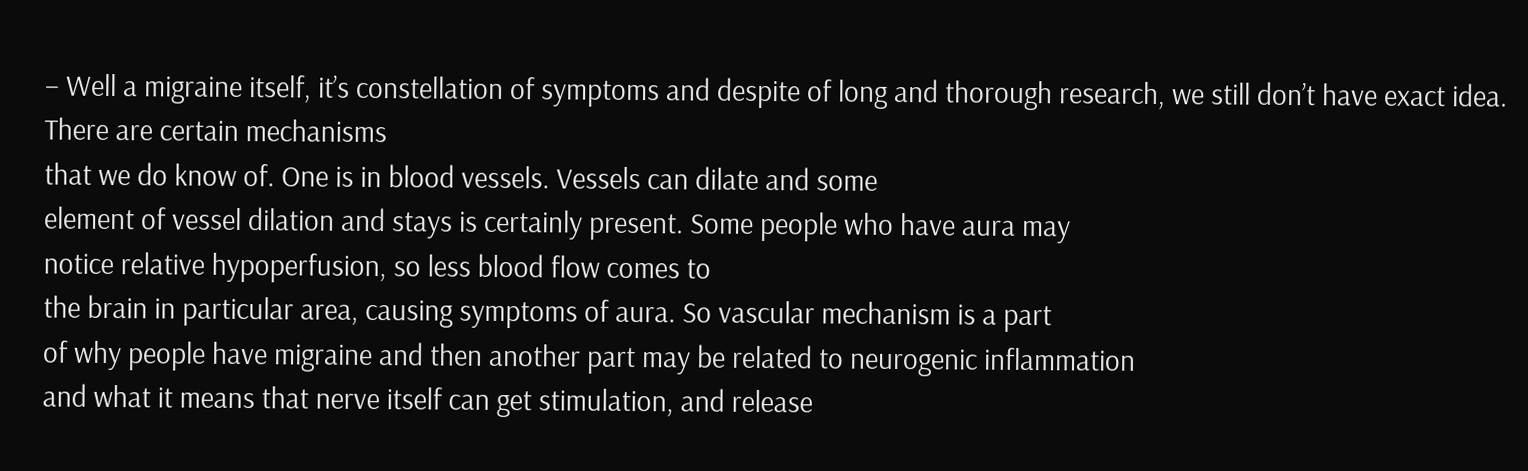– Well a migraine itself, it’s constellation of symptoms and despite of long and thorough research, we still don’t have exact idea. There are certain mechanisms
that we do know of. One is in blood vessels. Vessels can dilate and some
element of vessel dilation and stays is certainly present. Some people who have aura may
notice relative hypoperfusion, so less blood flow comes to
the brain in particular area, causing symptoms of aura. So vascular mechanism is a part
of why people have migraine and then another part may be related to neurogenic inflammation
and what it means that nerve itself can get stimulation, and release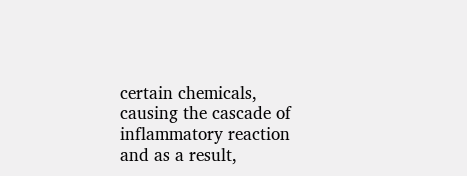certain chemicals, causing the cascade of
inflammatory reaction and as a result,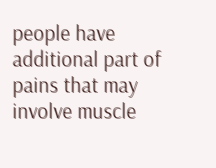people have
additional part of pains that may involve muscle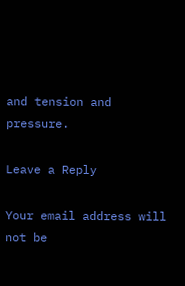and tension and pressure.

Leave a Reply

Your email address will not be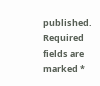published. Required fields are marked *